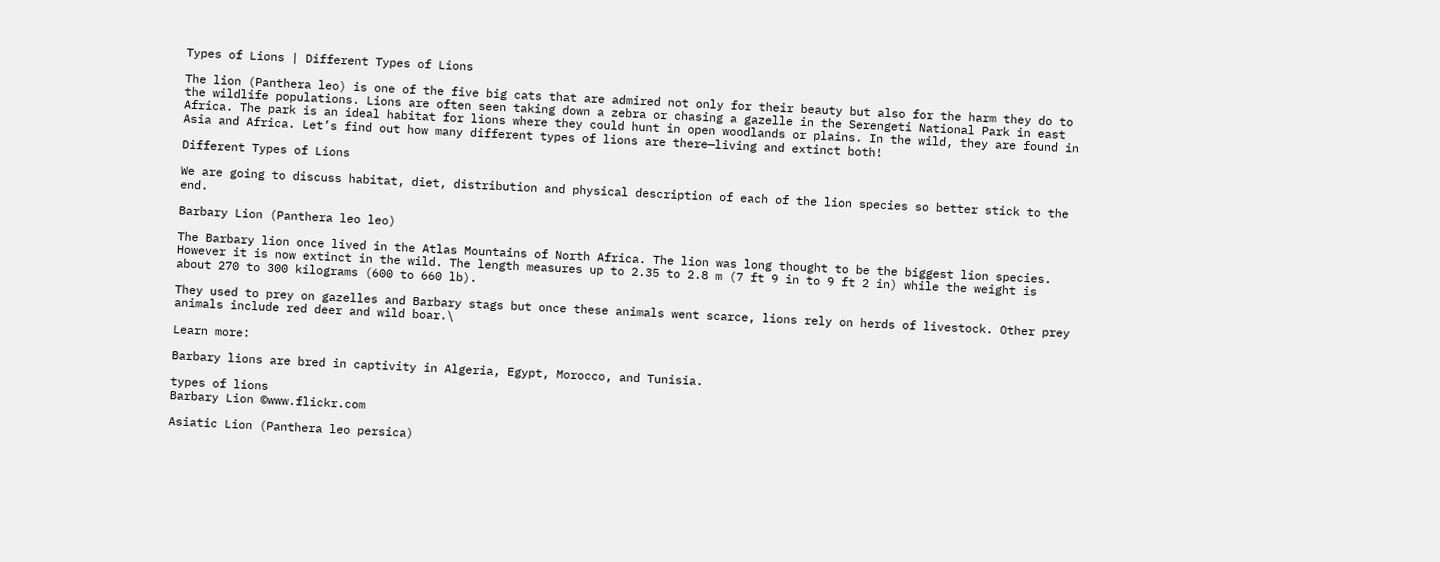Types of Lions | Different Types of Lions

The lion (Panthera leo) is one of the five big cats that are admired not only for their beauty but also for the harm they do to the wildlife populations. Lions are often seen taking down a zebra or chasing a gazelle in the Serengeti National Park in east Africa. The park is an ideal habitat for lions where they could hunt in open woodlands or plains. In the wild, they are found in Asia and Africa. Let’s find out how many different types of lions are there—living and extinct both!

Different Types of Lions

We are going to discuss habitat, diet, distribution and physical description of each of the lion species so better stick to the end.

Barbary Lion (Panthera leo leo)

The Barbary lion once lived in the Atlas Mountains of North Africa. The lion was long thought to be the biggest lion species. However it is now extinct in the wild. The length measures up to 2.35 to 2.8 m (7 ft 9 in to 9 ft 2 in) while the weight is about 270 to 300 kilograms (600 to 660 lb).

They used to prey on gazelles and Barbary stags but once these animals went scarce, lions rely on herds of livestock. Other prey animals include red deer and wild boar.\

Learn more:

Barbary lions are bred in captivity in Algeria, Egypt, Morocco, and Tunisia.

types of lions
Barbary Lion ©www.flickr.com

Asiatic Lion (Panthera leo persica)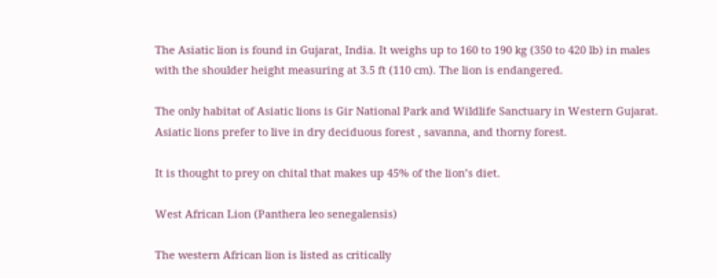The Asiatic lion is found in Gujarat, India. It weighs up to 160 to 190 kg (350 to 420 lb) in males with the shoulder height measuring at 3.5 ft (110 cm). The lion is endangered.

The only habitat of Asiatic lions is Gir National Park and Wildlife Sanctuary in Western Gujarat. Asiatic lions prefer to live in dry deciduous forest , savanna, and thorny forest.

It is thought to prey on chital that makes up 45% of the lion’s diet.

West African Lion (Panthera leo senegalensis)

The western African lion is listed as critically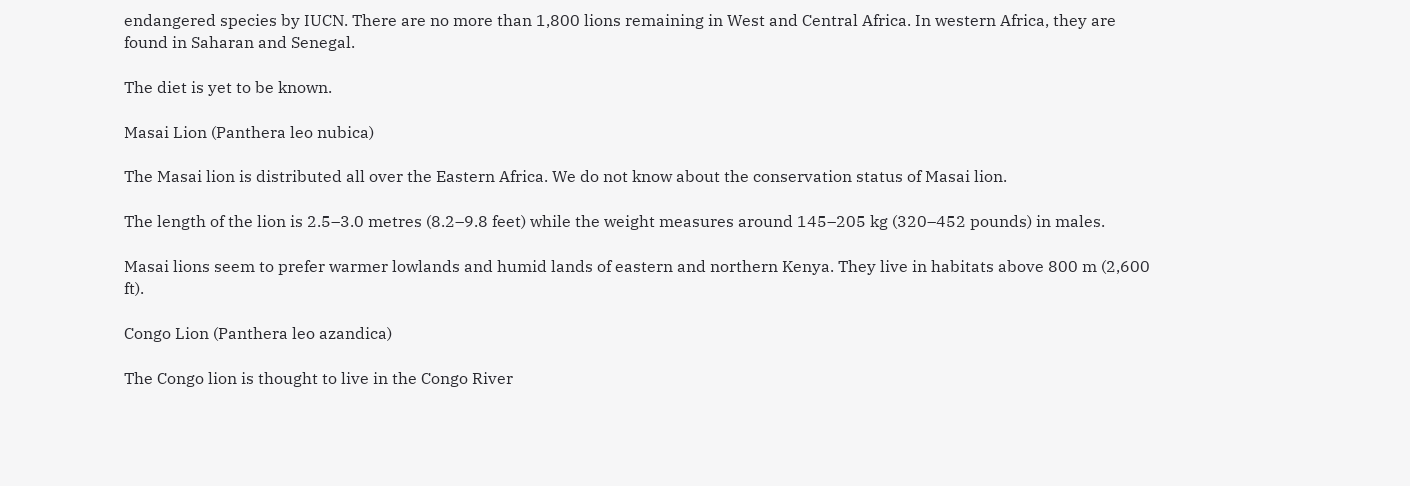endangered species by IUCN. There are no more than 1,800 lions remaining in West and Central Africa. In western Africa, they are found in Saharan and Senegal.

The diet is yet to be known.

Masai Lion (Panthera leo nubica)

The Masai lion is distributed all over the Eastern Africa. We do not know about the conservation status of Masai lion.

The length of the lion is 2.5–3.0 metres (8.2–9.8 feet) while the weight measures around 145–205 kg (320–452 pounds) in males.

Masai lions seem to prefer warmer lowlands and humid lands of eastern and northern Kenya. They live in habitats above 800 m (2,600 ft).

Congo Lion (Panthera leo azandica)

The Congo lion is thought to live in the Congo River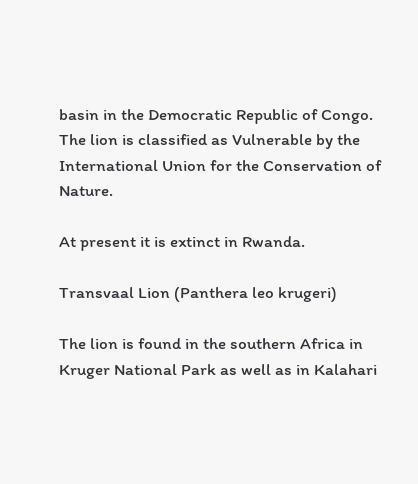basin in the Democratic Republic of Congo. The lion is classified as Vulnerable by the International Union for the Conservation of Nature.

At present it is extinct in Rwanda.

Transvaal Lion (Panthera leo krugeri)

The lion is found in the southern Africa in Kruger National Park as well as in Kalahari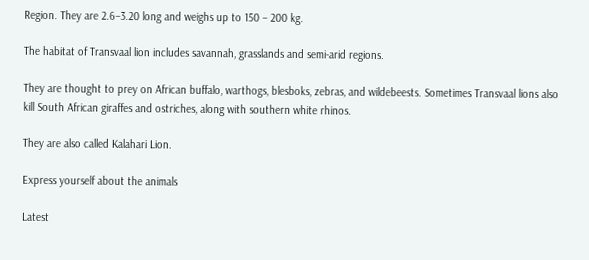Region. They are 2.6–3.20 long and weighs up to 150 – 200 kg.

The habitat of Transvaal lion includes savannah, grasslands and semi-arid regions.

They are thought to prey on African buffalo, warthogs, blesboks, zebras, and wildebeests. Sometimes Transvaal lions also kill South African giraffes and ostriches, along with southern white rhinos.

They are also called Kalahari Lion.

Express yourself about the animals

Latest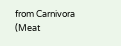from Carnivora (Meat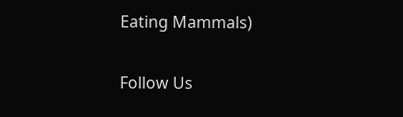Eating Mammals)

Follow Us